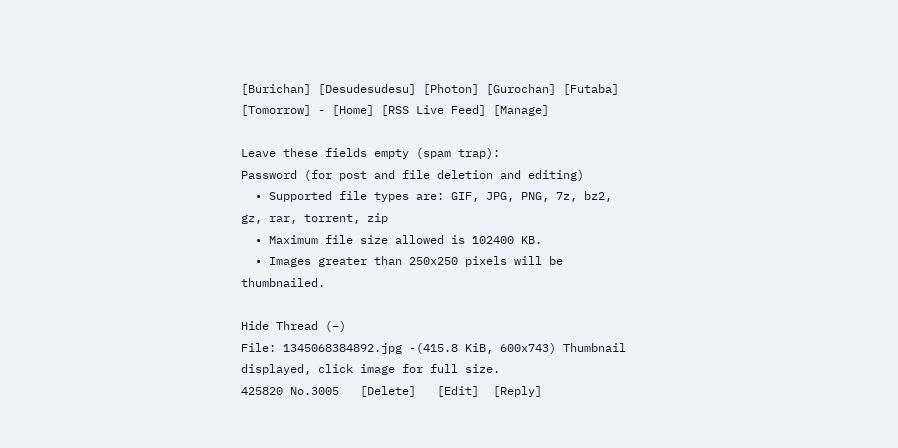[Burichan] [Desudesudesu] [Photon] [Gurochan] [Futaba] [Tomorrow] - [Home] [RSS Live Feed] [Manage]

Leave these fields empty (spam trap):
Password (for post and file deletion and editing)
  • Supported file types are: GIF, JPG, PNG, 7z, bz2, gz, rar, torrent, zip
  • Maximum file size allowed is 102400 KB.
  • Images greater than 250x250 pixels will be thumbnailed.

Hide Thread (−)
File: 1345068384892.jpg -(415.8 KiB, 600x743) Thumbnail displayed, click image for full size.
425820 No.3005   [Delete]   [Edit]  [Reply]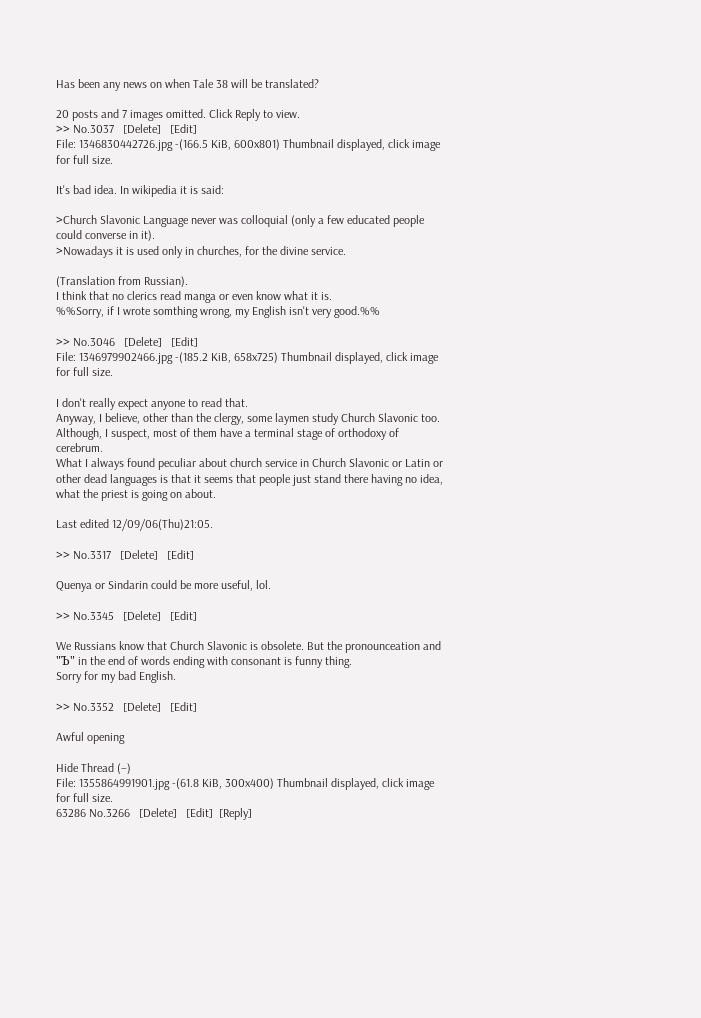Has been any news on when Tale 38 will be translated?

20 posts and 7 images omitted. Click Reply to view.
>> No.3037   [Delete]   [Edit]
File: 1346830442726.jpg -(166.5 KiB, 600x801) Thumbnail displayed, click image for full size.

It's bad idea. In wikipedia it is said:

>Church Slavonic Language never was colloquial (only a few educated people could converse in it).
>Nowadays it is used only in churches, for the divine service.

(Translation from Russian).
I think that no clerics read manga or even know what it is.
%%Sorry, if I wrote somthing wrong, my English isn't very good.%%

>> No.3046   [Delete]   [Edit]
File: 1346979902466.jpg -(185.2 KiB, 658x725) Thumbnail displayed, click image for full size.

I don't really expect anyone to read that.
Anyway, I believe, other than the clergy, some laymen study Church Slavonic too. Although, I suspect, most of them have a terminal stage of orthodoxy of cerebrum.
What I always found peculiar about church service in Church Slavonic or Latin or other dead languages is that it seems that people just stand there having no idea, what the priest is going on about.

Last edited 12/09/06(Thu)21:05.

>> No.3317   [Delete]   [Edit]

Quenya or Sindarin could be more useful, lol.

>> No.3345   [Delete]   [Edit]

We Russians know that Church Slavonic is obsolete. But the pronounceation and "Ъ" in the end of words ending with consonant is funny thing.
Sorry for my bad English.

>> No.3352   [Delete]   [Edit]

Awful opening

Hide Thread (−)
File: 1355864991901.jpg -(61.8 KiB, 300x400) Thumbnail displayed, click image for full size.
63286 No.3266   [Delete]   [Edit]  [Reply]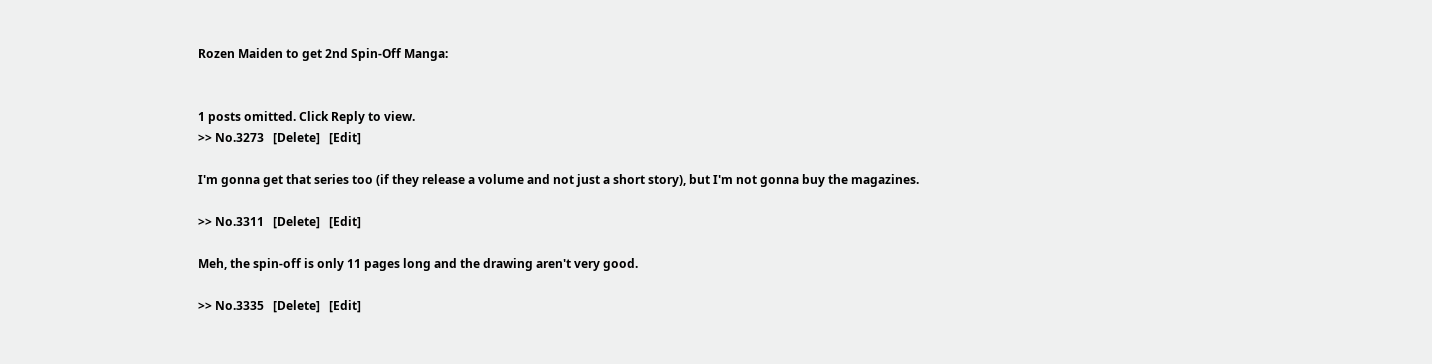Rozen Maiden to get 2nd Spin-Off Manga:


1 posts omitted. Click Reply to view.
>> No.3273   [Delete]   [Edit]

I'm gonna get that series too (if they release a volume and not just a short story), but I'm not gonna buy the magazines.

>> No.3311   [Delete]   [Edit]

Meh, the spin-off is only 11 pages long and the drawing aren't very good.

>> No.3335   [Delete]   [Edit]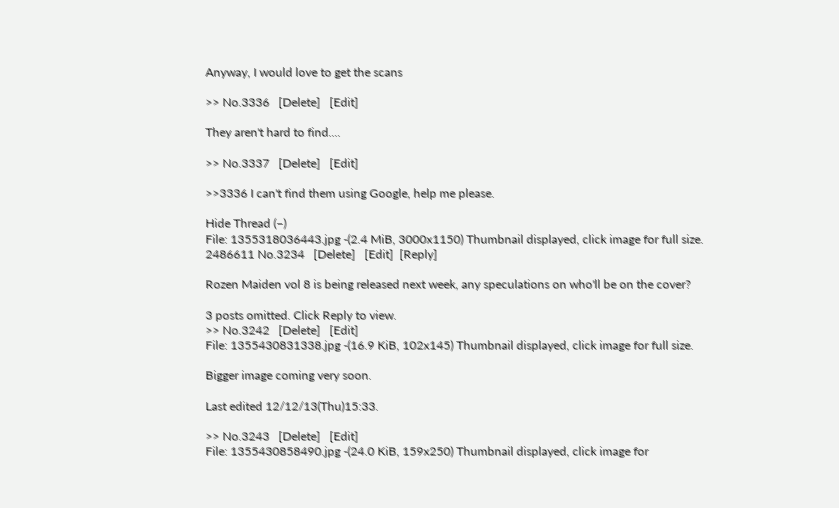Anyway, I would love to get the scans

>> No.3336   [Delete]   [Edit]

They aren't hard to find....

>> No.3337   [Delete]   [Edit]

>>3336 I can't find them using Google, help me please.

Hide Thread (−)
File: 1355318036443.jpg -(2.4 MiB, 3000x1150) Thumbnail displayed, click image for full size.
2486611 No.3234   [Delete]   [Edit]  [Reply]

Rozen Maiden vol 8 is being released next week, any speculations on who'll be on the cover?

3 posts omitted. Click Reply to view.
>> No.3242   [Delete]   [Edit]
File: 1355430831338.jpg -(16.9 KiB, 102x145) Thumbnail displayed, click image for full size.

Bigger image coming very soon.

Last edited 12/12/13(Thu)15:33.

>> No.3243   [Delete]   [Edit]
File: 1355430858490.jpg -(24.0 KiB, 159x250) Thumbnail displayed, click image for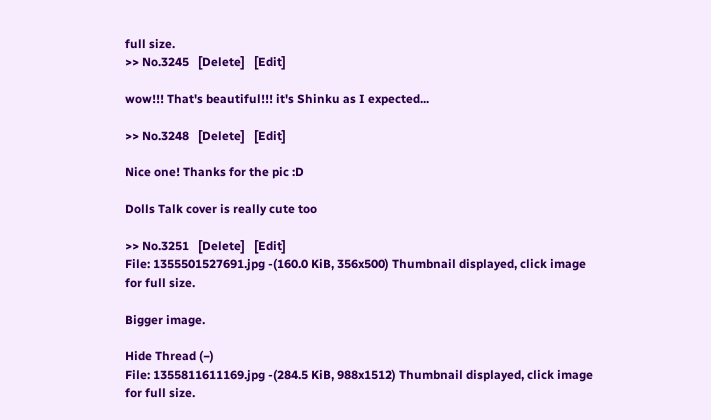full size.
>> No.3245   [Delete]   [Edit]

wow!!! That's beautiful!!! it's Shinku as I expected...

>> No.3248   [Delete]   [Edit]

Nice one! Thanks for the pic :D

Dolls Talk cover is really cute too

>> No.3251   [Delete]   [Edit]
File: 1355501527691.jpg -(160.0 KiB, 356x500) Thumbnail displayed, click image for full size.

Bigger image.

Hide Thread (−)
File: 1355811611169.jpg -(284.5 KiB, 988x1512) Thumbnail displayed, click image for full size.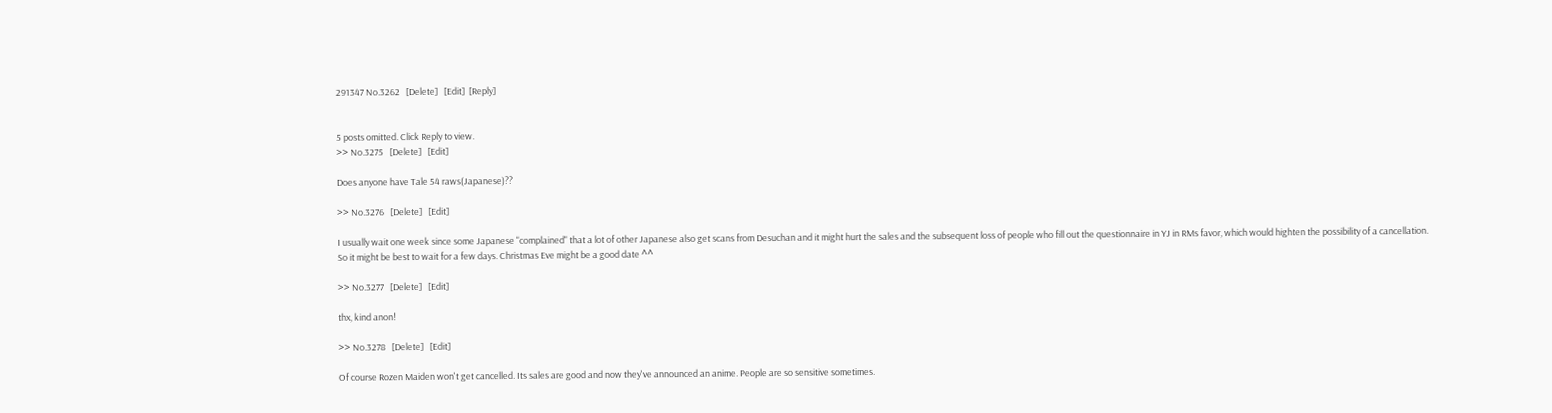291347 No.3262   [Delete]   [Edit]  [Reply]


5 posts omitted. Click Reply to view.
>> No.3275   [Delete]   [Edit]

Does anyone have Tale 54 raws(Japanese)??

>> No.3276   [Delete]   [Edit]

I usually wait one week since some Japanese "complained" that a lot of other Japanese also get scans from Desuchan and it might hurt the sales and the subsequent loss of people who fill out the questionnaire in YJ in RMs favor, which would highten the possibility of a cancellation.
So it might be best to wait for a few days. Christmas Eve might be a good date ^^

>> No.3277   [Delete]   [Edit]

thx, kind anon!

>> No.3278   [Delete]   [Edit]

Of course Rozen Maiden won't get cancelled. Its sales are good and now they've announced an anime. People are so sensitive sometimes.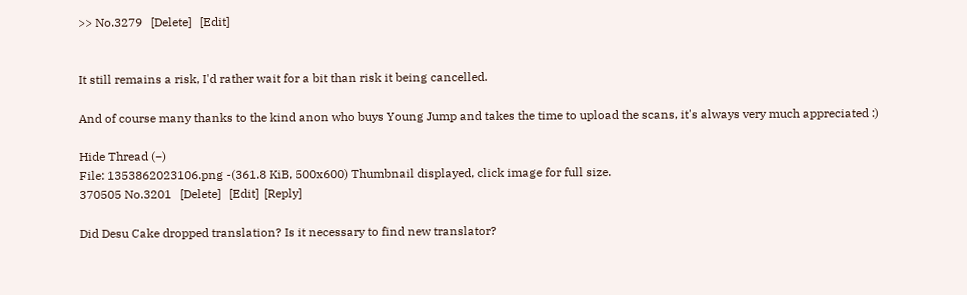>> No.3279   [Delete]   [Edit]


It still remains a risk, I'd rather wait for a bit than risk it being cancelled.

And of course many thanks to the kind anon who buys Young Jump and takes the time to upload the scans, it's always very much appreciated :)

Hide Thread (−)
File: 1353862023106.png -(361.8 KiB, 500x600) Thumbnail displayed, click image for full size.
370505 No.3201   [Delete]   [Edit]  [Reply]

Did Desu Cake dropped translation? Is it necessary to find new translator?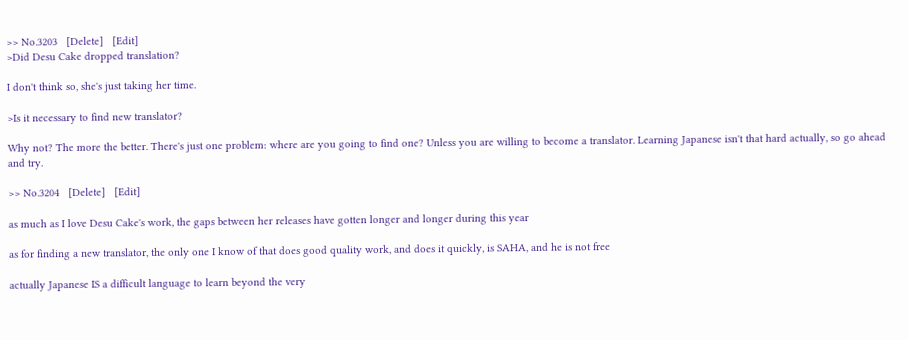>> No.3203   [Delete]   [Edit]
>Did Desu Cake dropped translation?

I don't think so, she's just taking her time.

>Is it necessary to find new translator?

Why not? The more the better. There's just one problem: where are you going to find one? Unless you are willing to become a translator. Learning Japanese isn't that hard actually, so go ahead and try.

>> No.3204   [Delete]   [Edit]

as much as I love Desu Cake's work, the gaps between her releases have gotten longer and longer during this year

as for finding a new translator, the only one I know of that does good quality work, and does it quickly, is SAHA, and he is not free

actually Japanese IS a difficult language to learn beyond the very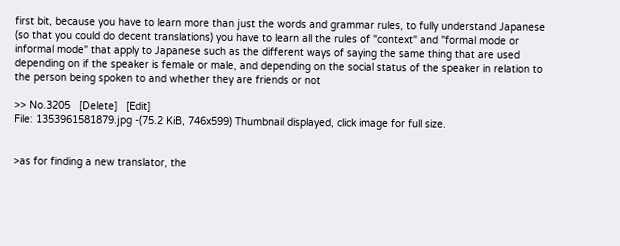first bit, because you have to learn more than just the words and grammar rules, to fully understand Japanese (so that you could do decent translations) you have to learn all the rules of "context" and "formal mode or informal mode" that apply to Japanese such as the different ways of saying the same thing that are used depending on if the speaker is female or male, and depending on the social status of the speaker in relation to the person being spoken to and whether they are friends or not

>> No.3205   [Delete]   [Edit]
File: 1353961581879.jpg -(75.2 KiB, 746x599) Thumbnail displayed, click image for full size.


>as for finding a new translator, the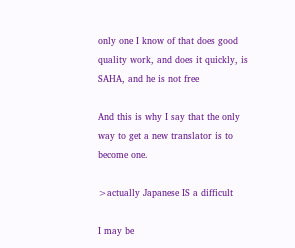only one I know of that does good quality work, and does it quickly, is SAHA, and he is not free

And this is why I say that the only way to get a new translator is to become one.

>actually Japanese IS a difficult

I may be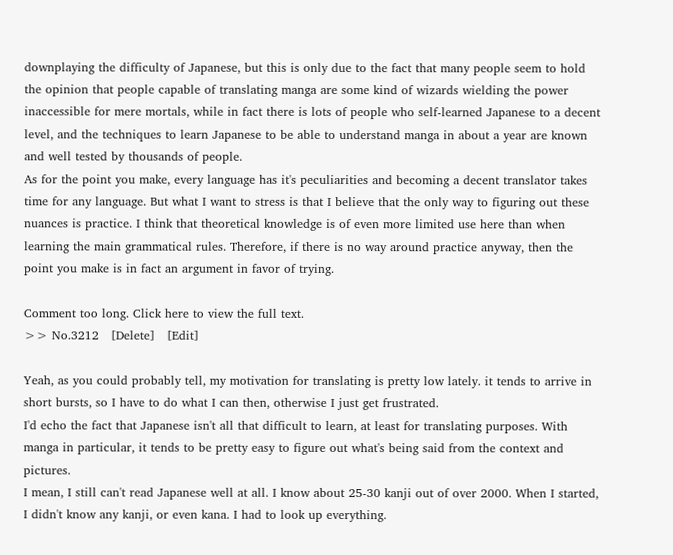downplaying the difficulty of Japanese, but this is only due to the fact that many people seem to hold the opinion that people capable of translating manga are some kind of wizards wielding the power inaccessible for mere mortals, while in fact there is lots of people who self-learned Japanese to a decent level, and the techniques to learn Japanese to be able to understand manga in about a year are known and well tested by thousands of people.
As for the point you make, every language has it's peculiarities and becoming a decent translator takes time for any language. But what I want to stress is that I believe that the only way to figuring out these nuances is practice. I think that theoretical knowledge is of even more limited use here than when learning the main grammatical rules. Therefore, if there is no way around practice anyway, then the point you make is in fact an argument in favor of trying.

Comment too long. Click here to view the full text.
>> No.3212   [Delete]   [Edit]

Yeah, as you could probably tell, my motivation for translating is pretty low lately. it tends to arrive in short bursts, so I have to do what I can then, otherwise I just get frustrated.
I'd echo the fact that Japanese isn't all that difficult to learn, at least for translating purposes. With manga in particular, it tends to be pretty easy to figure out what's being said from the context and pictures.
I mean, I still can't read Japanese well at all. I know about 25-30 kanji out of over 2000. When I started, I didn't know any kanji, or even kana. I had to look up everything.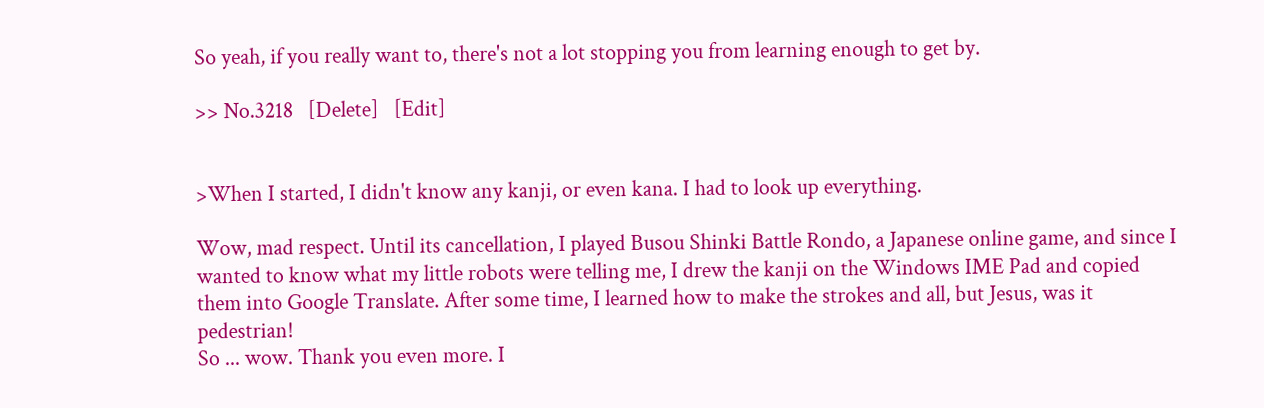So yeah, if you really want to, there's not a lot stopping you from learning enough to get by.

>> No.3218   [Delete]   [Edit]


>When I started, I didn't know any kanji, or even kana. I had to look up everything.

Wow, mad respect. Until its cancellation, I played Busou Shinki Battle Rondo, a Japanese online game, and since I wanted to know what my little robots were telling me, I drew the kanji on the Windows IME Pad and copied them into Google Translate. After some time, I learned how to make the strokes and all, but Jesus, was it pedestrian!
So ... wow. Thank you even more. I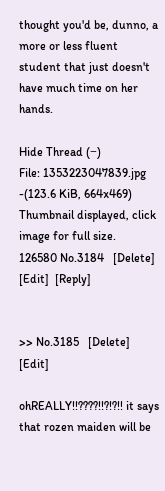thought you'd be, dunno, a more or less fluent student that just doesn't have much time on her hands.

Hide Thread (−)
File: 1353223047839.jpg -(123.6 KiB, 664x469) Thumbnail displayed, click image for full size.
126580 No.3184   [Delete]   [Edit]  [Reply]


>> No.3185   [Delete]   [Edit]

ohREALLY!!????!!?!?!! it says that rozen maiden will be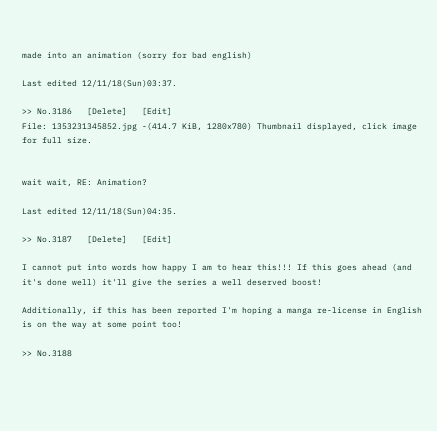made into an animation (sorry for bad english)

Last edited 12/11/18(Sun)03:37.

>> No.3186   [Delete]   [Edit]
File: 1353231345852.jpg -(414.7 KiB, 1280x780) Thumbnail displayed, click image for full size.


wait wait, RE: Animation?

Last edited 12/11/18(Sun)04:35.

>> No.3187   [Delete]   [Edit]

I cannot put into words how happy I am to hear this!!! If this goes ahead (and it's done well) it'll give the series a well deserved boost!

Additionally, if this has been reported I'm hoping a manga re-license in English is on the way at some point too!

>> No.3188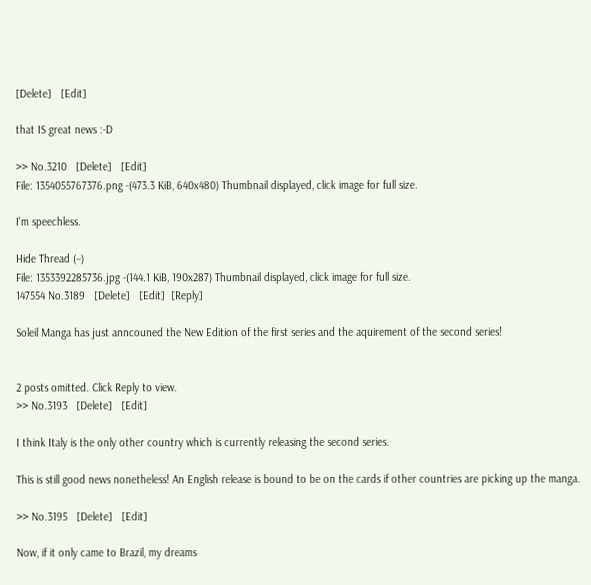[Delete]   [Edit]

that IS great news :-D

>> No.3210   [Delete]   [Edit]
File: 1354055767376.png -(473.3 KiB, 640x480) Thumbnail displayed, click image for full size.

I'm speechless.

Hide Thread (−)
File: 1353392285736.jpg -(144.1 KiB, 190x287) Thumbnail displayed, click image for full size.
147554 No.3189   [Delete]   [Edit]  [Reply]

Soleil Manga has just anncouned the New Edition of the first series and the aquirement of the second series!


2 posts omitted. Click Reply to view.
>> No.3193   [Delete]   [Edit]

I think Italy is the only other country which is currently releasing the second series.

This is still good news nonetheless! An English release is bound to be on the cards if other countries are picking up the manga.

>> No.3195   [Delete]   [Edit]

Now, if it only came to Brazil, my dreams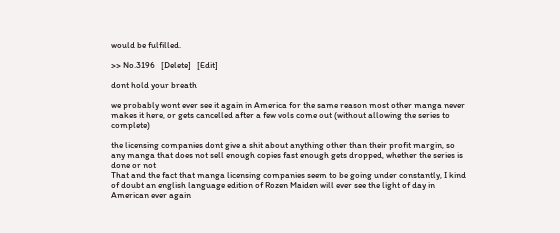would be fulfilled.

>> No.3196   [Delete]   [Edit]

dont hold your breath

we probably wont ever see it again in America for the same reason most other manga never makes it here, or gets cancelled after a few vols come out (without allowing the series to complete)

the licensing companies dont give a shit about anything other than their profit margin, so any manga that does not sell enough copies fast enough gets dropped, whether the series is done or not
That and the fact that manga licensing companies seem to be going under constantly, I kind of doubt an english language edition of Rozen Maiden will ever see the light of day in American ever again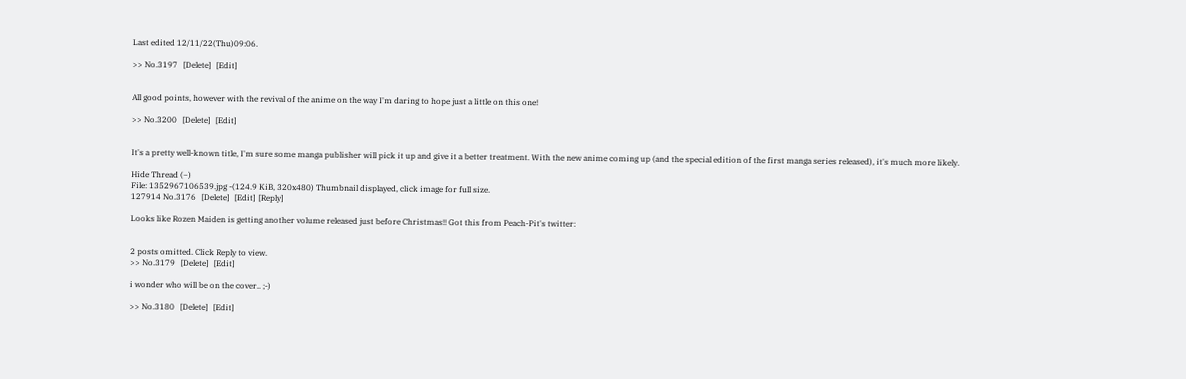Last edited 12/11/22(Thu)09:06.

>> No.3197   [Delete]   [Edit]


All good points, however with the revival of the anime on the way I'm daring to hope just a little on this one!

>> No.3200   [Delete]   [Edit]


It's a pretty well-known title, I'm sure some manga publisher will pick it up and give it a better treatment. With the new anime coming up (and the special edition of the first manga series released), it's much more likely.

Hide Thread (−)
File: 1352967106539.jpg -(124.9 KiB, 320x480) Thumbnail displayed, click image for full size.
127914 No.3176   [Delete]   [Edit]  [Reply]

Looks like Rozen Maiden is getting another volume released just before Christmas!! Got this from Peach-Pit's twitter:


2 posts omitted. Click Reply to view.
>> No.3179   [Delete]   [Edit]

i wonder who will be on the cover.. ;-)

>> No.3180   [Delete]   [Edit]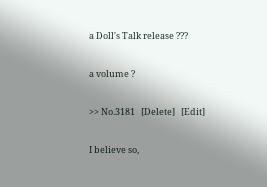a Doll's Talk release ???

a volume ?

>> No.3181   [Delete]   [Edit]

I believe so,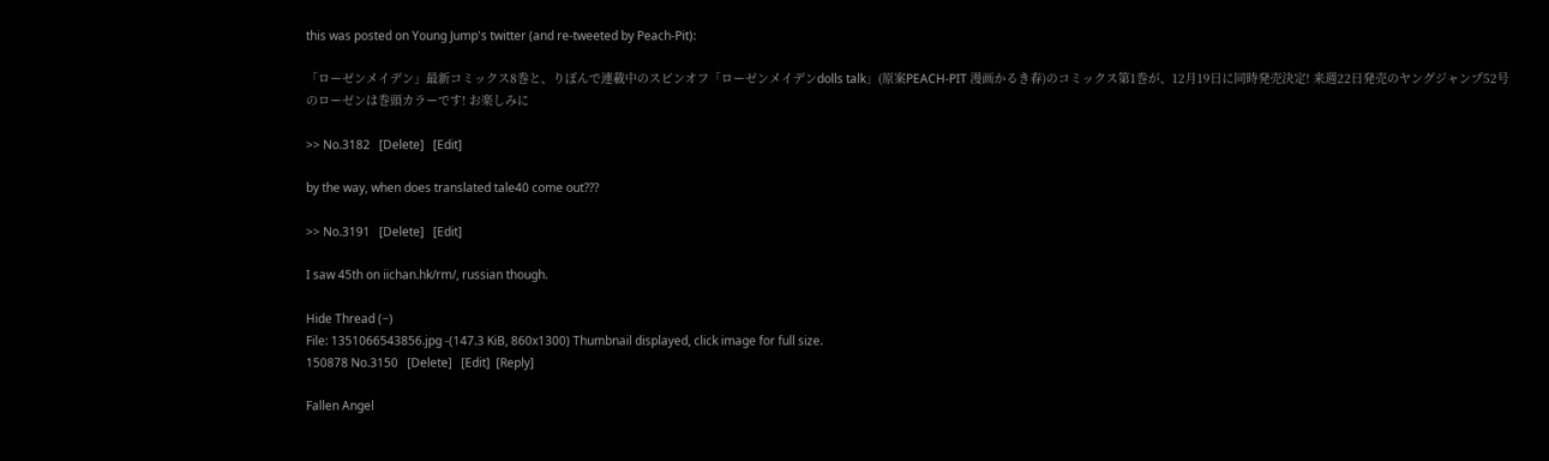this was posted on Young Jump's twitter (and re-tweeted by Peach-Pit):

「ローゼンメイデン」最新コミックス8巻と、りぼんで連載中のスピンオフ「ローゼンメイデンdolls talk」(原案PEACH-PIT 漫画かるき春)のコミックス第1巻が、12月19日に同時発売決定! 来週22日発売のヤングジャンプ52号のローゼンは巻頭カラーです! お楽しみに

>> No.3182   [Delete]   [Edit]

by the way, when does translated tale40 come out???

>> No.3191   [Delete]   [Edit]

I saw 45th on iichan.hk/rm/, russian though.

Hide Thread (−)
File: 1351066543856.jpg -(147.3 KiB, 860x1300) Thumbnail displayed, click image for full size.
150878 No.3150   [Delete]   [Edit]  [Reply]

Fallen Angel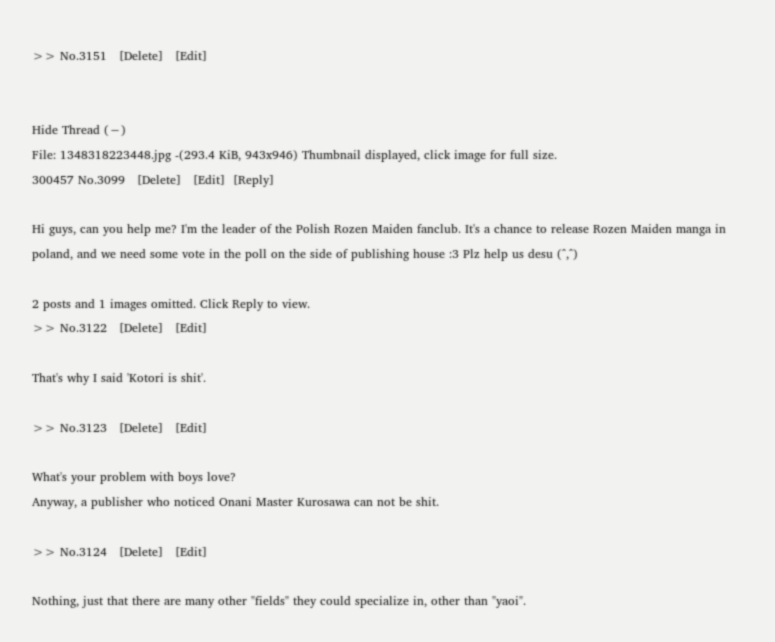>> No.3151   [Delete]   [Edit]


Hide Thread (−)
File: 1348318223448.jpg -(293.4 KiB, 943x946) Thumbnail displayed, click image for full size.
300457 No.3099   [Delete]   [Edit]  [Reply]

Hi guys, can you help me? I'm the leader of the Polish Rozen Maiden fanclub. It's a chance to release Rozen Maiden manga in poland, and we need some vote in the poll on the side of publishing house :3 Plz help us desu (^,^)

2 posts and 1 images omitted. Click Reply to view.
>> No.3122   [Delete]   [Edit]

That's why I said 'Kotori is shit'.

>> No.3123   [Delete]   [Edit]

What's your problem with boys love?
Anyway, a publisher who noticed Onani Master Kurosawa can not be shit.

>> No.3124   [Delete]   [Edit]

Nothing, just that there are many other "fields" they could specialize in, other than "yaoi".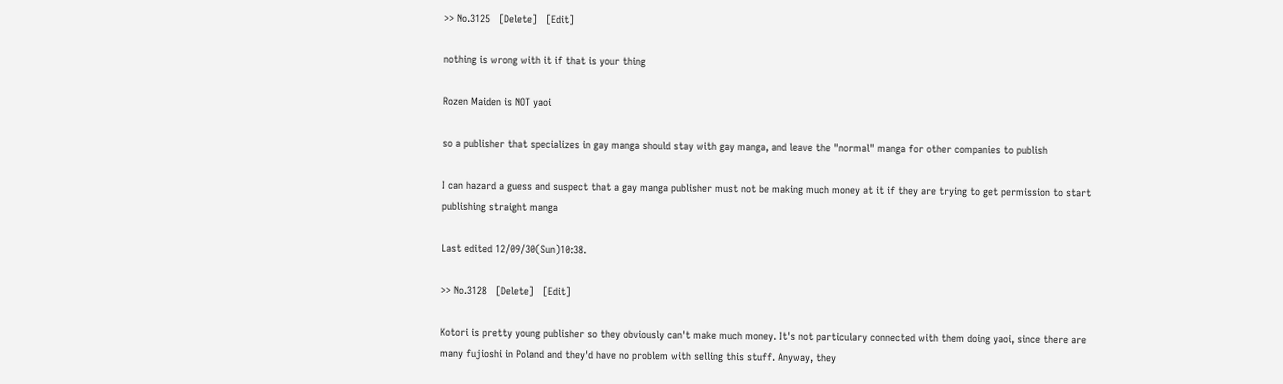>> No.3125   [Delete]   [Edit]

nothing is wrong with it if that is your thing

Rozen Maiden is NOT yaoi

so a publisher that specializes in gay manga should stay with gay manga, and leave the "normal" manga for other companies to publish

I can hazard a guess and suspect that a gay manga publisher must not be making much money at it if they are trying to get permission to start publishing straight manga

Last edited 12/09/30(Sun)10:38.

>> No.3128   [Delete]   [Edit]

Kotori is pretty young publisher so they obviously can't make much money. It's not particulary connected with them doing yaoi, since there are many fujioshi in Poland and they'd have no problem with selling this stuff. Anyway, they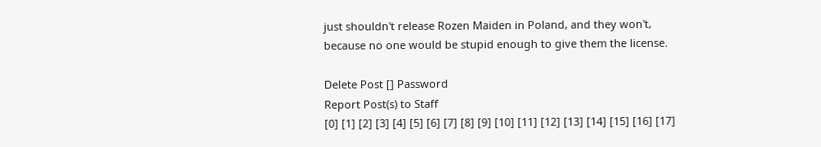just shouldn't release Rozen Maiden in Poland, and they won't, because no one would be stupid enough to give them the license.

Delete Post [] Password
Report Post(s) to Staff
[0] [1] [2] [3] [4] [5] [6] [7] [8] [9] [10] [11] [12] [13] [14] [15] [16] [17]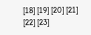[18] [19] [20] [21] [22] [23]